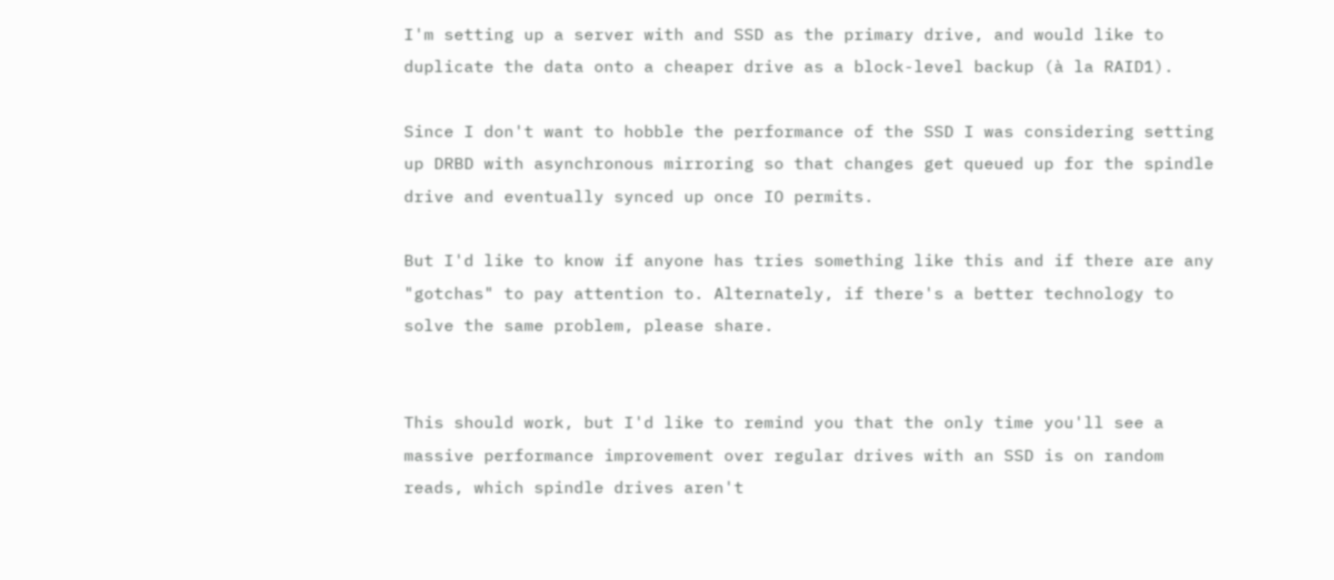I'm setting up a server with and SSD as the primary drive, and would like to duplicate the data onto a cheaper drive as a block-level backup (à la RAID1).

Since I don't want to hobble the performance of the SSD I was considering setting up DRBD with asynchronous mirroring so that changes get queued up for the spindle drive and eventually synced up once IO permits.

But I'd like to know if anyone has tries something like this and if there are any "gotchas" to pay attention to. Alternately, if there's a better technology to solve the same problem, please share.


This should work, but I'd like to remind you that the only time you'll see a massive performance improvement over regular drives with an SSD is on random reads, which spindle drives aren't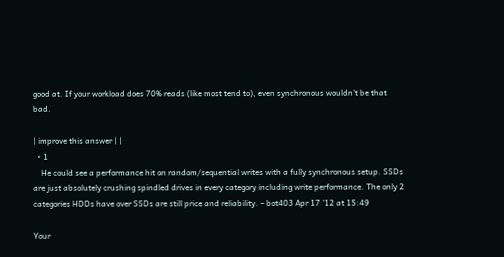good at. If your workload does 70% reads (like most tend to), even synchronous wouldn't be that bad.

| improve this answer | |
  • 1
    He could see a performance hit on random/sequential writes with a fully synchronous setup. SSDs are just absolutely crushing spindled drives in every category including write performance. The only 2 categories HDDs have over SSDs are still price and reliability. – bot403 Apr 17 '12 at 15:49

Your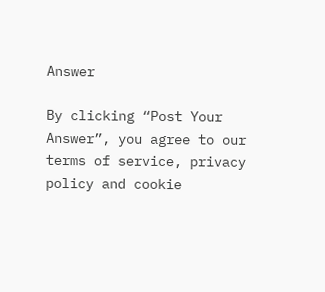Answer

By clicking “Post Your Answer”, you agree to our terms of service, privacy policy and cookie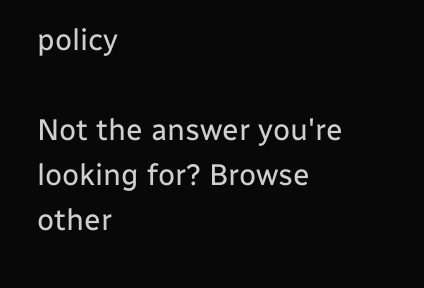policy

Not the answer you're looking for? Browse other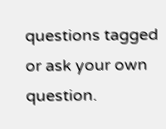questions tagged or ask your own question.